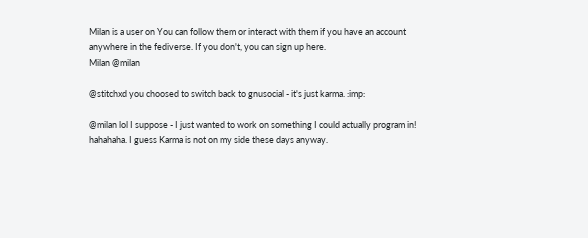Milan is a user on You can follow them or interact with them if you have an account anywhere in the fediverse. If you don't, you can sign up here.
Milan @milan

@stitchxd you choosed to switch back to gnusocial - it's just karma. :imp:

@milan lol I suppose - I just wanted to work on something I could actually program in! hahahaha. I guess Karma is not on my side these days anyway.